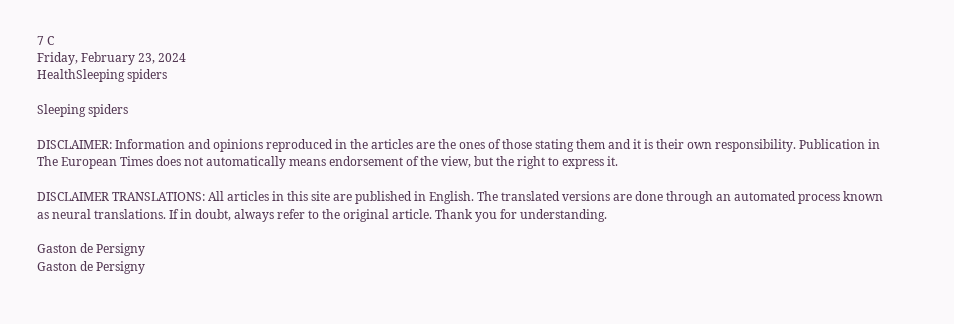7 C
Friday, February 23, 2024
HealthSleeping spiders

Sleeping spiders

DISCLAIMER: Information and opinions reproduced in the articles are the ones of those stating them and it is their own responsibility. Publication in The European Times does not automatically means endorsement of the view, but the right to express it.

DISCLAIMER TRANSLATIONS: All articles in this site are published in English. The translated versions are done through an automated process known as neural translations. If in doubt, always refer to the original article. Thank you for understanding.

Gaston de Persigny
Gaston de Persigny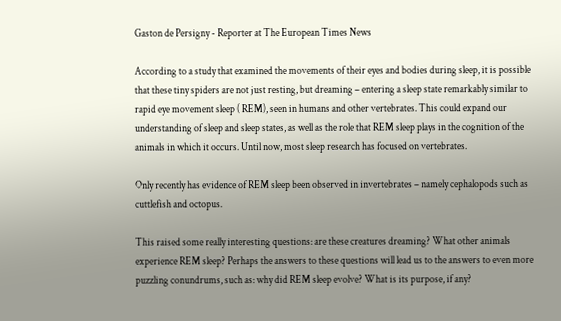Gaston de Persigny - Reporter at The European Times News

According to a study that examined the movements of their eyes and bodies during sleep, it is possible that these tiny spiders are not just resting, but dreaming – entering a sleep state remarkably similar to rapid eye movement sleep ( REM), seen in humans and other vertebrates. This could expand our understanding of sleep and sleep states, as well as the role that REM sleep plays in the cognition of the animals in which it occurs. Until now, most sleep research has focused on vertebrates.

Only recently has evidence of REM sleep been observed in invertebrates – namely cephalopods such as cuttlefish and octopus.

This raised some really interesting questions: are these creatures dreaming? What other animals experience REM sleep? Perhaps the answers to these questions will lead us to the answers to even more puzzling conundrums, such as: why did REM sleep evolve? What is its purpose, if any?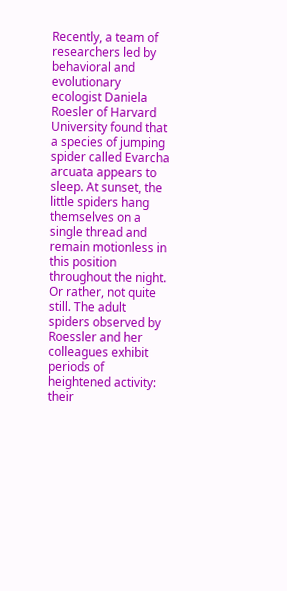Recently, a team of researchers led by behavioral and evolutionary ecologist Daniela Roesler of Harvard University found that a species of jumping spider called Evarcha arcuata appears to sleep. At sunset, the little spiders hang themselves on a single thread and remain motionless in this position throughout the night. Or rather, not quite still. The adult spiders observed by Roessler and her colleagues exhibit periods of heightened activity: their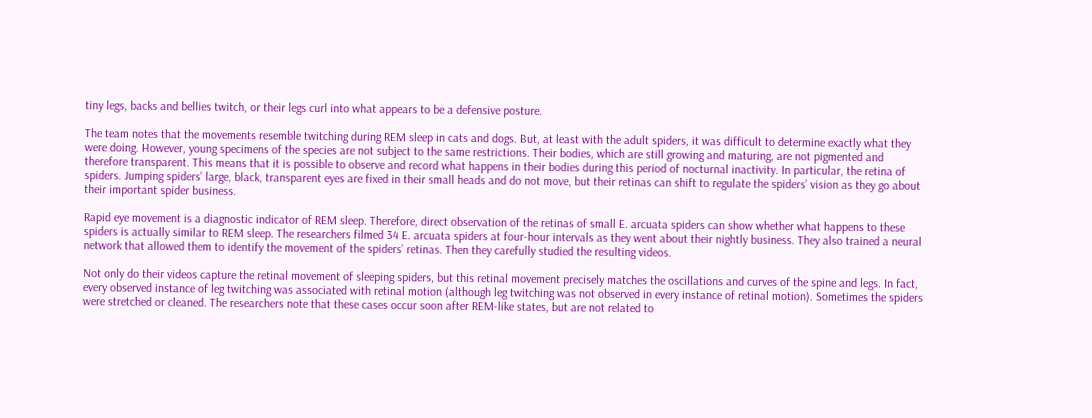tiny legs, backs and bellies twitch, or their legs curl into what appears to be a defensive posture.

The team notes that the movements resemble twitching during REM sleep in cats and dogs. But, at least with the adult spiders, it was difficult to determine exactly what they were doing. However, young specimens of the species are not subject to the same restrictions. Their bodies, which are still growing and maturing, are not pigmented and therefore transparent. This means that it is possible to observe and record what happens in their bodies during this period of nocturnal inactivity. In particular, the retina of spiders. Jumping spiders’ large, black, transparent eyes are fixed in their small heads and do not move, but their retinas can shift to regulate the spiders’ vision as they go about their important spider business.

Rapid eye movement is a diagnostic indicator of REM sleep. Therefore, direct observation of the retinas of small E. arcuata spiders can show whether what happens to these spiders is actually similar to REM sleep. The researchers filmed 34 E. arcuata spiders at four-hour intervals as they went about their nightly business. They also trained a neural network that allowed them to identify the movement of the spiders’ retinas. Then they carefully studied the resulting videos.

Not only do their videos capture the retinal movement of sleeping spiders, but this retinal movement precisely matches the oscillations and curves of the spine and legs. In fact, every observed instance of leg twitching was associated with retinal motion (although leg twitching was not observed in every instance of retinal motion). Sometimes the spiders were stretched or cleaned. The researchers note that these cases occur soon after REM-like states, but are not related to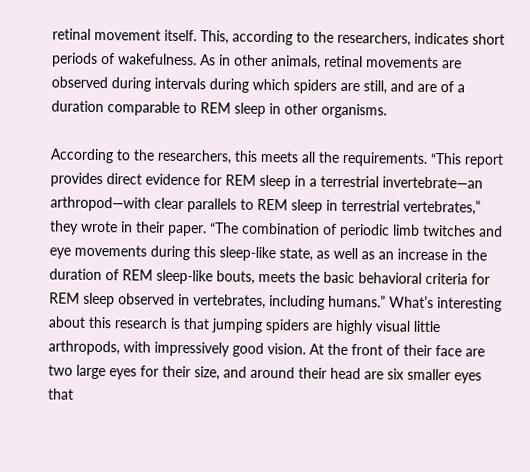retinal movement itself. This, according to the researchers, indicates short periods of wakefulness. As in other animals, retinal movements are observed during intervals during which spiders are still, and are of a duration comparable to REM sleep in other organisms.

According to the researchers, this meets all the requirements. “This report provides direct evidence for REM sleep in a terrestrial invertebrate—an arthropod—with clear parallels to REM sleep in terrestrial vertebrates,” they wrote in their paper. “The combination of periodic limb twitches and eye movements during this sleep-like state, as well as an increase in the duration of REM sleep-like bouts, meets the basic behavioral criteria for REM sleep observed in vertebrates, including humans.” What’s interesting about this research is that jumping spiders are highly visual little arthropods, with impressively good vision. At the front of their face are two large eyes for their size, and around their head are six smaller eyes that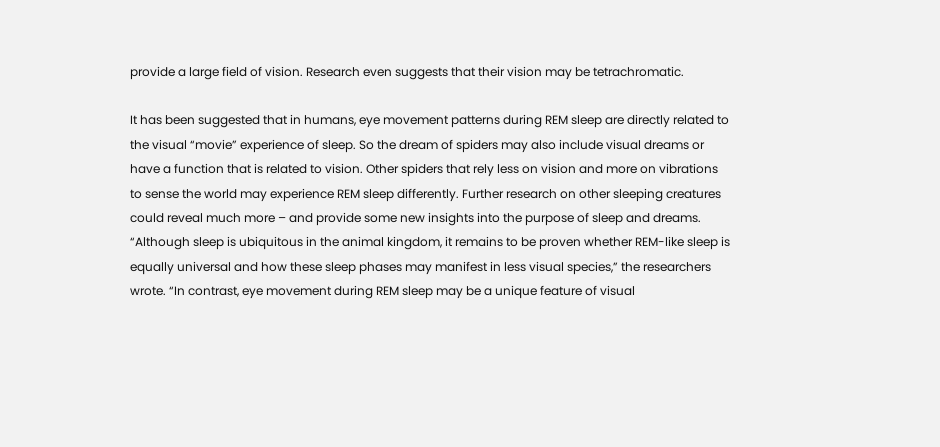provide a large field of vision. Research even suggests that their vision may be tetrachromatic.

It has been suggested that in humans, eye movement patterns during REM sleep are directly related to the visual “movie” experience of sleep. So the dream of spiders may also include visual dreams or have a function that is related to vision. Other spiders that rely less on vision and more on vibrations to sense the world may experience REM sleep differently. Further research on other sleeping creatures could reveal much more – and provide some new insights into the purpose of sleep and dreams. “Although sleep is ubiquitous in the animal kingdom, it remains to be proven whether REM-like sleep is equally universal and how these sleep phases may manifest in less visual species,” the researchers wrote. “In contrast, eye movement during REM sleep may be a unique feature of visual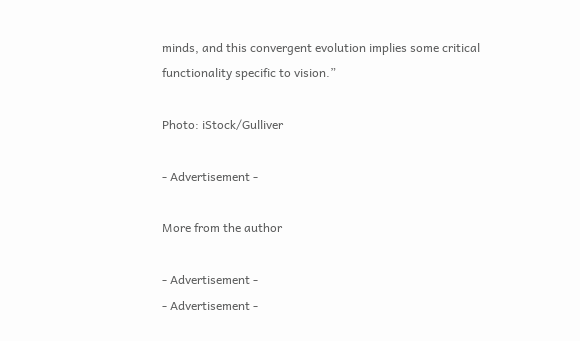minds, and this convergent evolution implies some critical functionality specific to vision.”

Photo: iStock/Gulliver

- Advertisement -

More from the author

- Advertisement -
- Advertisement -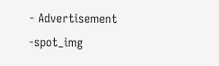- Advertisement -spot_img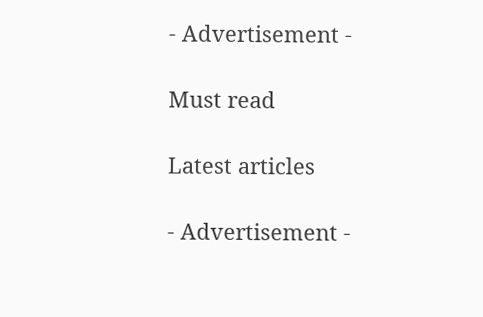- Advertisement -

Must read

Latest articles

- Advertisement -